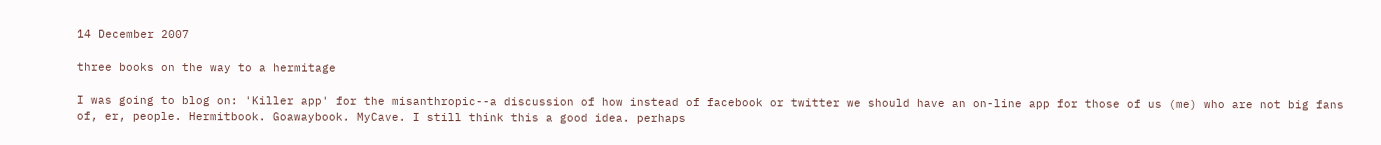14 December 2007

three books on the way to a hermitage

I was going to blog on: 'Killer app' for the misanthropic--a discussion of how instead of facebook or twitter we should have an on-line app for those of us (me) who are not big fans of, er, people. Hermitbook. Goawaybook. MyCave. I still think this a good idea. perhaps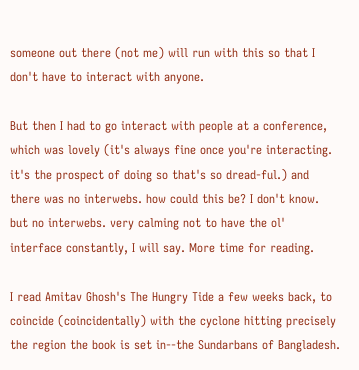someone out there (not me) will run with this so that I don't have to interact with anyone.

But then I had to go interact with people at a conference, which was lovely (it's always fine once you're interacting. it's the prospect of doing so that's so dread-ful.) and there was no interwebs. how could this be? I don't know. but no interwebs. very calming not to have the ol' interface constantly, I will say. More time for reading.

I read Amitav Ghosh's The Hungry Tide a few weeks back, to coincide (coincidentally) with the cyclone hitting precisely the region the book is set in--the Sundarbans of Bangladesh.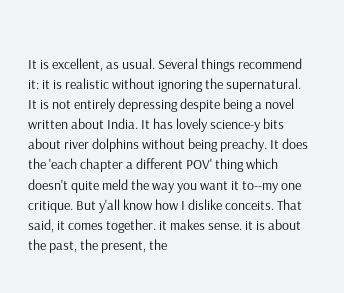It is excellent, as usual. Several things recommend it: it is realistic without ignoring the supernatural. It is not entirely depressing despite being a novel written about India. It has lovely science-y bits about river dolphins without being preachy. It does the 'each chapter a different POV' thing which doesn't quite meld the way you want it to--my one critique. But y'all know how I dislike conceits. That said, it comes together. it makes sense. it is about the past, the present, the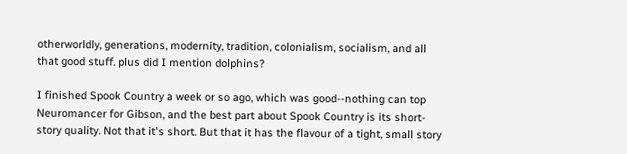otherworldly, generations, modernity, tradition, colonialism, socialism, and all that good stuff. plus did I mention dolphins?

I finished Spook Country a week or so ago, which was good--nothing can top Neuromancer for Gibson, and the best part about Spook Country is its short-story quality. Not that it's short. But that it has the flavour of a tight, small story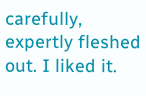carefully, expertly fleshed out. I liked it.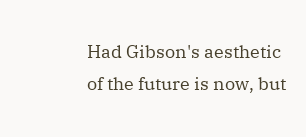Had Gibson's aesthetic of the future is now, but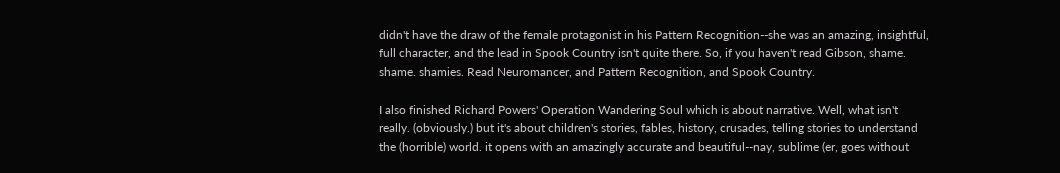didn't have the draw of the female protagonist in his Pattern Recognition--she was an amazing, insightful, full character, and the lead in Spook Country isn't quite there. So, if you haven't read Gibson, shame. shame. shamies. Read Neuromancer, and Pattern Recognition, and Spook Country.

I also finished Richard Powers' Operation Wandering Soul which is about narrative. Well, what isn't really. (obviously.) but it's about children's stories, fables, history, crusades, telling stories to understand the (horrible) world. it opens with an amazingly accurate and beautiful--nay, sublime (er, goes without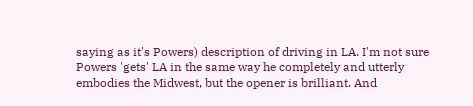saying as it's Powers) description of driving in LA. I'm not sure Powers 'gets' LA in the same way he completely and utterly embodies the Midwest, but the opener is brilliant. And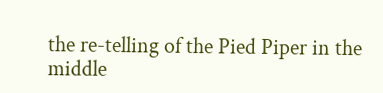the re-telling of the Pied Piper in the middle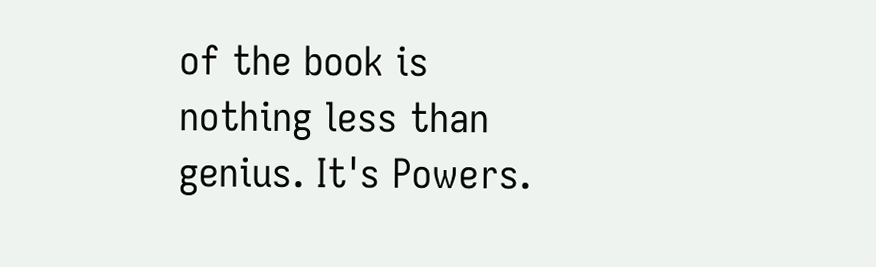of the book is nothing less than genius. It's Powers.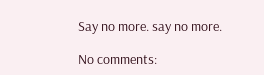Say no more. say no more.

No comments: